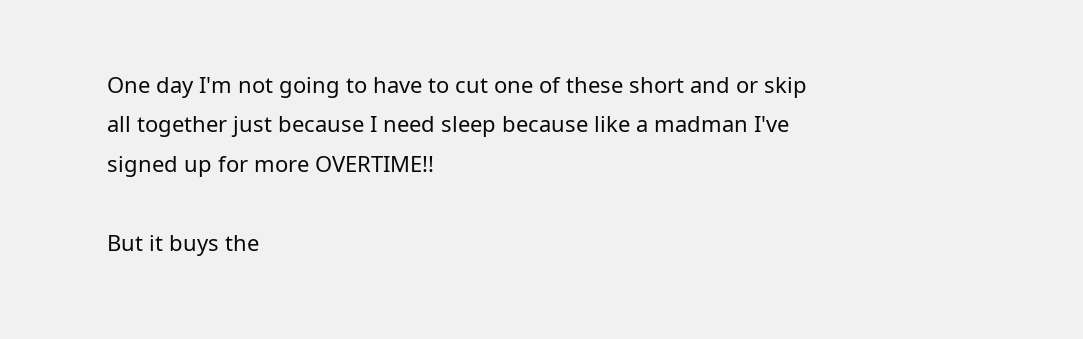One day I'm not going to have to cut one of these short and or skip all together just because I need sleep because like a madman I've signed up for more OVERTIME!!

But it buys the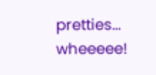pretties... wheeeee!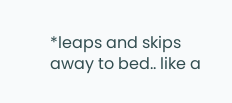*leaps and skips away to bed.. like a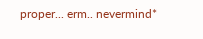proper... erm.. nevermind*